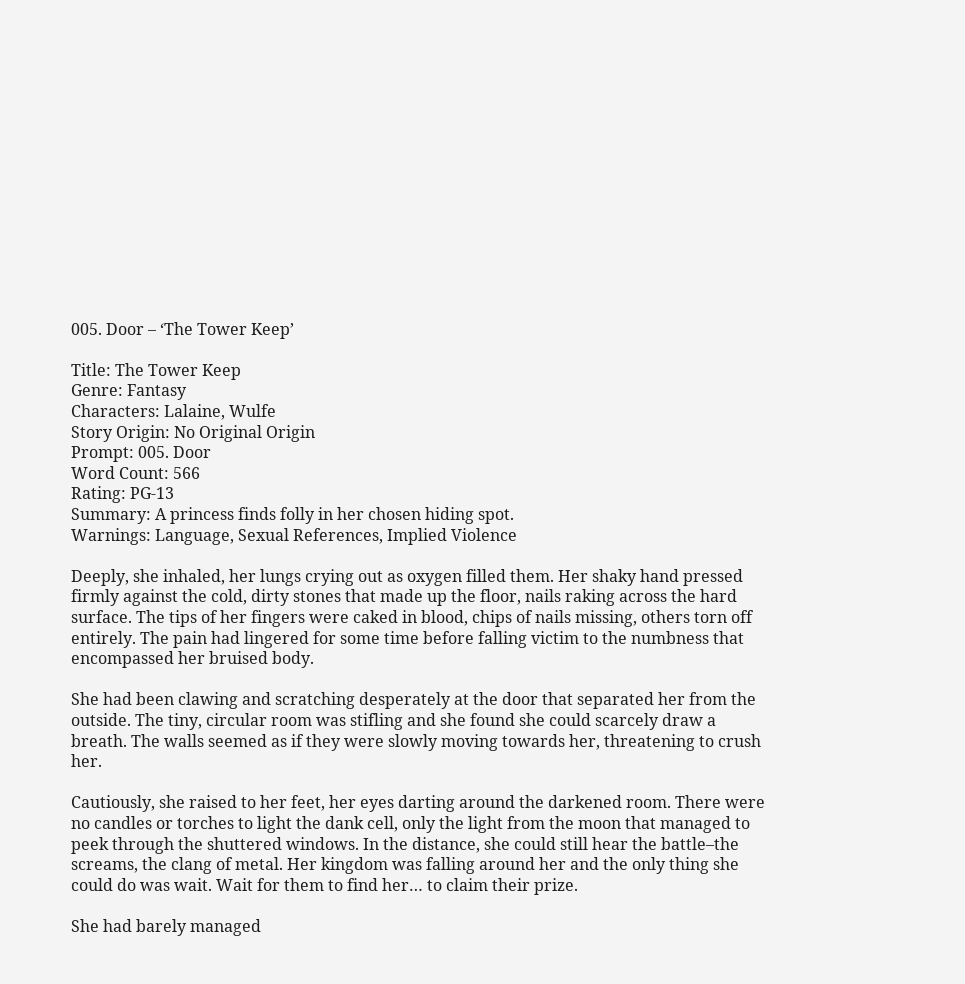005. Door – ‘The Tower Keep’

Title: The Tower Keep
Genre: Fantasy
Characters: Lalaine, Wulfe
Story Origin: No Original Origin
Prompt: 005. Door
Word Count: 566
Rating: PG-13
Summary: A princess finds folly in her chosen hiding spot.
Warnings: Language, Sexual References, Implied Violence

Deeply, she inhaled, her lungs crying out as oxygen filled them. Her shaky hand pressed firmly against the cold, dirty stones that made up the floor, nails raking across the hard surface. The tips of her fingers were caked in blood, chips of nails missing, others torn off entirely. The pain had lingered for some time before falling victim to the numbness that encompassed her bruised body.

She had been clawing and scratching desperately at the door that separated her from the outside. The tiny, circular room was stifling and she found she could scarcely draw a breath. The walls seemed as if they were slowly moving towards her, threatening to crush her.

Cautiously, she raised to her feet, her eyes darting around the darkened room. There were no candles or torches to light the dank cell, only the light from the moon that managed to peek through the shuttered windows. In the distance, she could still hear the battle–the screams, the clang of metal. Her kingdom was falling around her and the only thing she could do was wait. Wait for them to find her… to claim their prize.

She had barely managed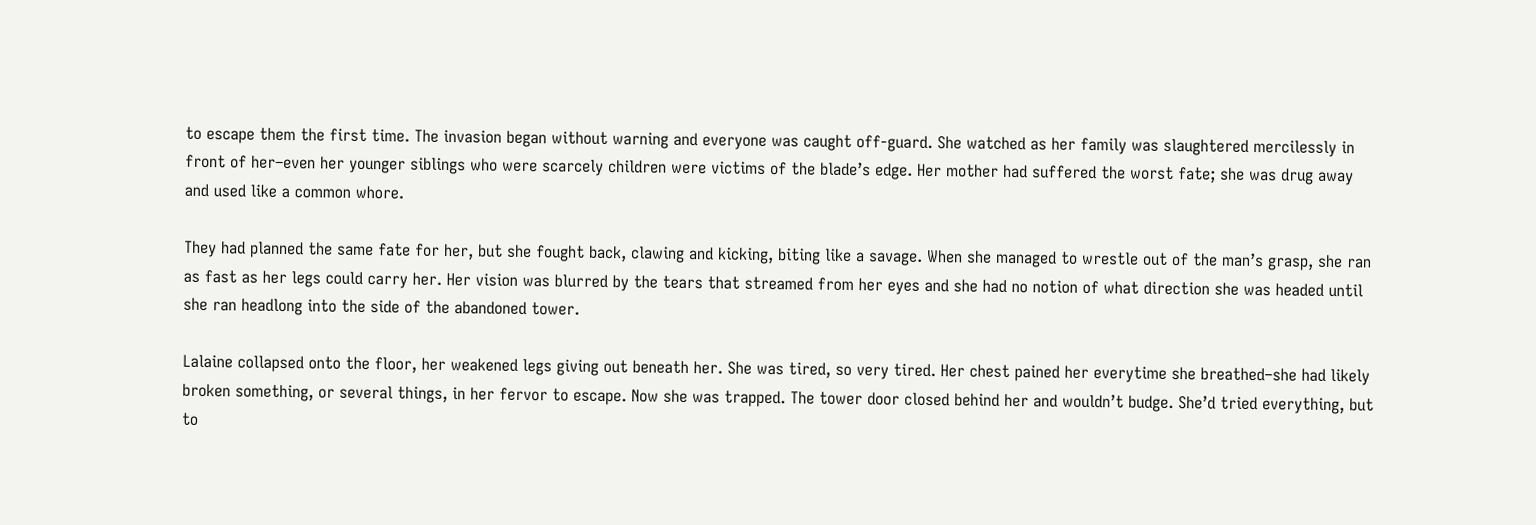to escape them the first time. The invasion began without warning and everyone was caught off-guard. She watched as her family was slaughtered mercilessly in front of her–even her younger siblings who were scarcely children were victims of the blade’s edge. Her mother had suffered the worst fate; she was drug away and used like a common whore.

They had planned the same fate for her, but she fought back, clawing and kicking, biting like a savage. When she managed to wrestle out of the man’s grasp, she ran as fast as her legs could carry her. Her vision was blurred by the tears that streamed from her eyes and she had no notion of what direction she was headed until she ran headlong into the side of the abandoned tower.

Lalaine collapsed onto the floor, her weakened legs giving out beneath her. She was tired, so very tired. Her chest pained her everytime she breathed–she had likely broken something, or several things, in her fervor to escape. Now she was trapped. The tower door closed behind her and wouldn’t budge. She’d tried everything, but to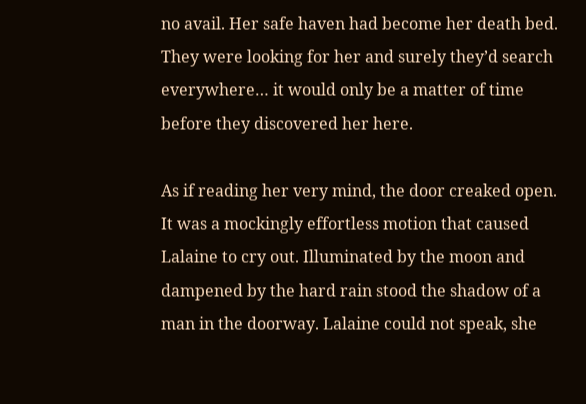no avail. Her safe haven had become her death bed. They were looking for her and surely they’d search everywhere… it would only be a matter of time before they discovered her here.

As if reading her very mind, the door creaked open. It was a mockingly effortless motion that caused Lalaine to cry out. Illuminated by the moon and dampened by the hard rain stood the shadow of a man in the doorway. Lalaine could not speak, she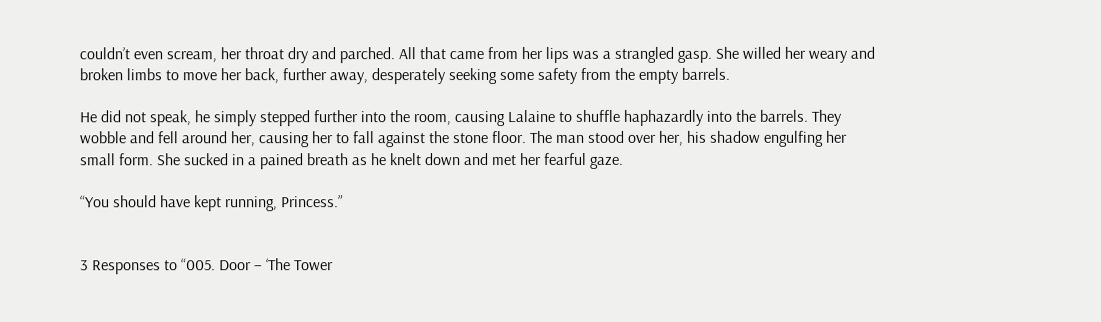couldn’t even scream, her throat dry and parched. All that came from her lips was a strangled gasp. She willed her weary and broken limbs to move her back, further away, desperately seeking some safety from the empty barrels.

He did not speak, he simply stepped further into the room, causing Lalaine to shuffle haphazardly into the barrels. They wobble and fell around her, causing her to fall against the stone floor. The man stood over her, his shadow engulfing her small form. She sucked in a pained breath as he knelt down and met her fearful gaze.

“You should have kept running, Princess.”


3 Responses to “005. Door – ‘The Tower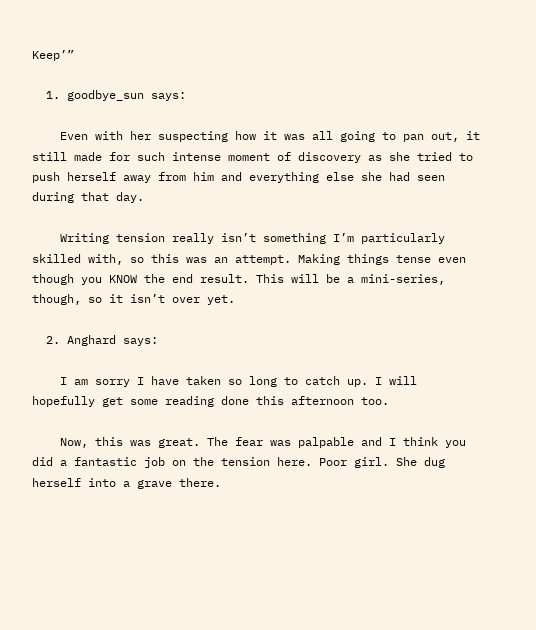Keep’”

  1. goodbye_sun says:

    Even with her suspecting how it was all going to pan out, it still made for such intense moment of discovery as she tried to push herself away from him and everything else she had seen during that day.

    Writing tension really isn’t something I’m particularly skilled with, so this was an attempt. Making things tense even though you KNOW the end result. This will be a mini-series, though, so it isn’t over yet.

  2. Anghard says:

    I am sorry I have taken so long to catch up. I will hopefully get some reading done this afternoon too.

    Now, this was great. The fear was palpable and I think you did a fantastic job on the tension here. Poor girl. She dug herself into a grave there.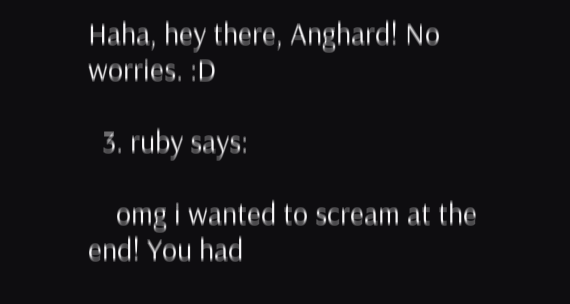Haha, hey there, Anghard! No worries. :D

  3. ruby says:

    omg i wanted to scream at the end! You had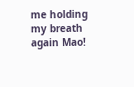me holding my breath again Mao!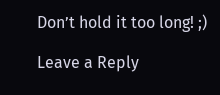Don’t hold it too long! ;)

Leave a Reply